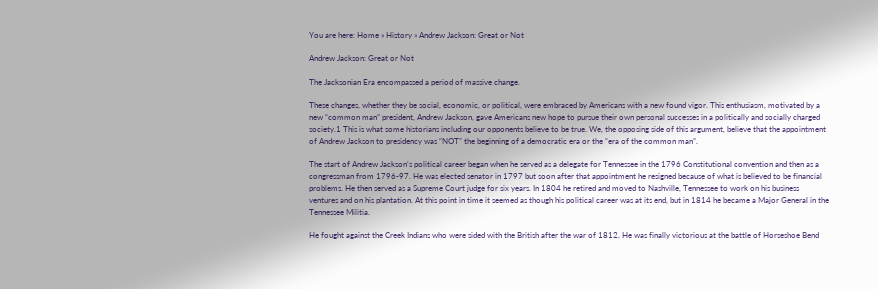You are here: Home » History » Andrew Jackson: Great or Not

Andrew Jackson: Great or Not

The Jacksonian Era encompassed a period of massive change.

These changes, whether they be social, economic, or political, were embraced by Americans with a new found vigor. This enthusiasm, motivated by a new “common man” president, Andrew Jackson, gave Americans new hope to pursue their own personal successes in a politically and socially charged society.1 This is what some historians including our opponents believe to be true. We, the opposing side of this argument, believe that the appointment of Andrew Jackson to presidency was “NOT” the beginning of a democratic era or the “era of the common man”.

The start of Andrew Jackson’s political career began when he served as a delegate for Tennessee in the 1796 Constitutional convention and then as a congressman from 1796-97. He was elected senator in 1797 but soon after that appointment he resigned because of what is believed to be financial problems. He then served as a Supreme Court judge for six years. In 1804 he retired and moved to Nashville, Tennessee to work on his business ventures and on his plantation. At this point in time it seemed as though his political career was at its end, but in 1814 he became a Major General in the Tennessee Militia.

He fought against the Creek Indians who were sided with the British after the war of 1812. He was finally victorious at the battle of Horseshoe Bend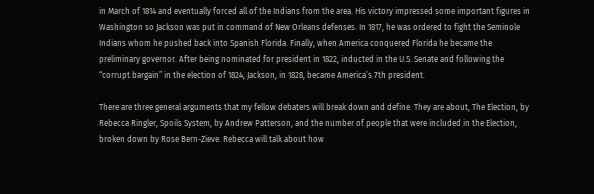in March of 1814 and eventually forced all of the Indians from the area. His victory impressed some important figures in Washington so Jackson was put in command of New Orleans defenses. In 1817, he was ordered to fight the Seminole Indians whom he pushed back into Spanish Florida. Finally, when America conquered Florida he became the preliminary governor. After being nominated for president in 1822, inducted in the U.S. Senate and following the “corrupt bargain” in the election of 1824, Jackson, in 1828, became America’s 7th president.

There are three general arguments that my fellow debaters will break down and define. They are about, The Election, by Rebecca Ringler, Spoils System, by Andrew Patterson, and the number of people that were included in the Election, broken down by Rose Bern-Zieve. Rebecca will talk about how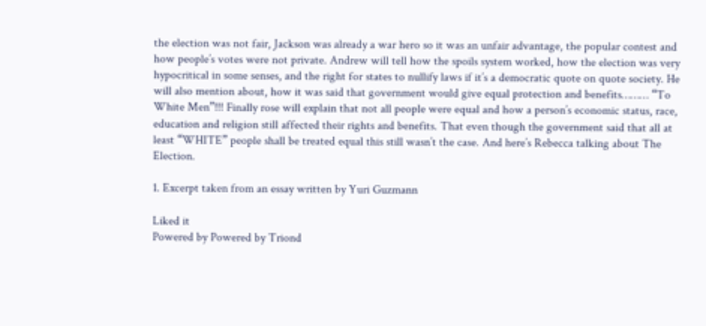the election was not fair, Jackson was already a war hero so it was an unfair advantage, the popular contest and how people’s votes were not private. Andrew will tell how the spoils system worked, how the election was very hypocritical in some senses, and the right for states to nullify laws if it’s a democratic quote on quote society. He will also mention about, how it was said that government would give equal protection and benefits……… “To White Men”!!! Finally rose will explain that not all people were equal and how a person’s economic status, race, education and religion still affected their rights and benefits. That even though the government said that all at least “WHITE” people shall be treated equal this still wasn’t the case. And here’s Rebecca talking about The Election.

1. Excerpt taken from an essay written by Yuri Guzmann

Liked it
Powered by Powered by Triond